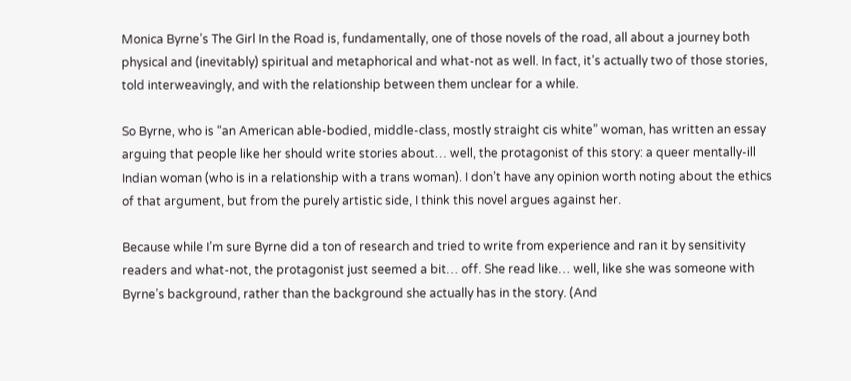Monica Byrne’s The Girl In the Road is, fundamentally, one of those novels of the road, all about a journey both physical and (inevitably) spiritual and metaphorical and what-not as well. In fact, it’s actually two of those stories, told interweavingly, and with the relationship between them unclear for a while.

So Byrne, who is “an American able-bodied, middle-class, mostly straight cis white” woman, has written an essay arguing that people like her should write stories about… well, the protagonist of this story: a queer mentally-ill Indian woman (who is in a relationship with a trans woman). I don’t have any opinion worth noting about the ethics of that argument, but from the purely artistic side, I think this novel argues against her.

Because while I’m sure Byrne did a ton of research and tried to write from experience and ran it by sensitivity readers and what-not, the protagonist just seemed a bit… off. She read like… well, like she was someone with Byrne’s background, rather than the background she actually has in the story. (And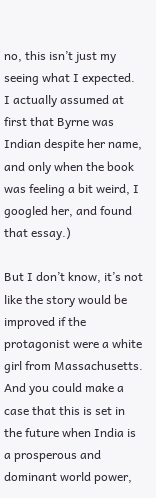no, this isn’t just my seeing what I expected. I actually assumed at first that Byrne was Indian despite her name, and only when the book was feeling a bit weird, I googled her, and found that essay.)

But I don’t know, it’s not like the story would be improved if the protagonist were a white girl from Massachusetts. And you could make a case that this is set in the future when India is a prosperous and dominant world power,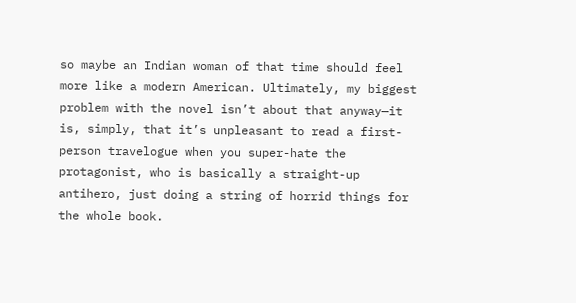so maybe an Indian woman of that time should feel more like a modern American. Ultimately, my biggest problem with the novel isn’t about that anyway—it is, simply, that it’s unpleasant to read a first-person travelogue when you super-hate the protagonist, who is basically a straight-up antihero, just doing a string of horrid things for the whole book.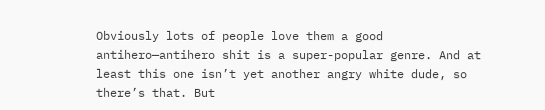Obviously lots of people love them a good antihero—antihero shit is a super-popular genre. And at least this one isn’t yet another angry white dude, so there’s that. But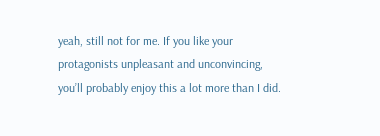yeah, still not for me. If you like your protagonists unpleasant and unconvincing, you’ll probably enjoy this a lot more than I did.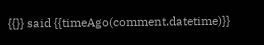{{}} said {{timeAgo(comment.datetime)}}